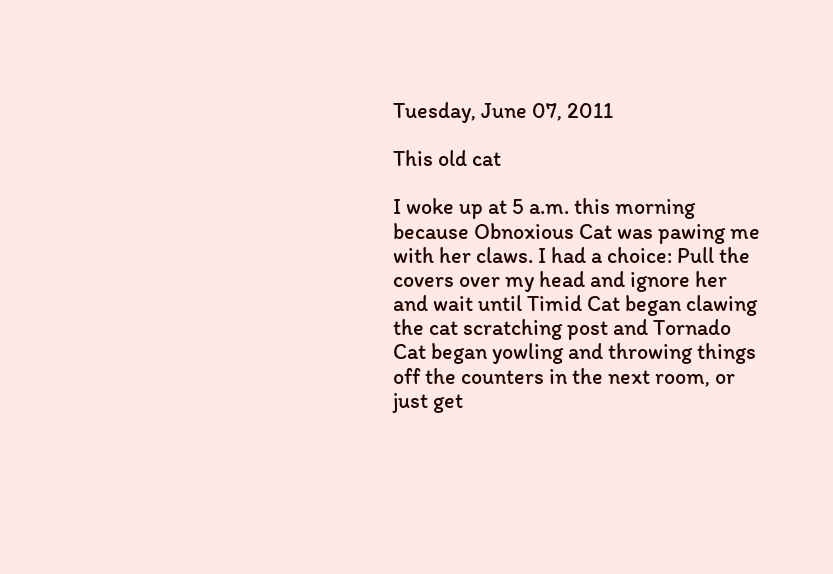Tuesday, June 07, 2011

This old cat

I woke up at 5 a.m. this morning because Obnoxious Cat was pawing me with her claws. I had a choice: Pull the covers over my head and ignore her and wait until Timid Cat began clawing the cat scratching post and Tornado Cat began yowling and throwing things off the counters in the next room, or just get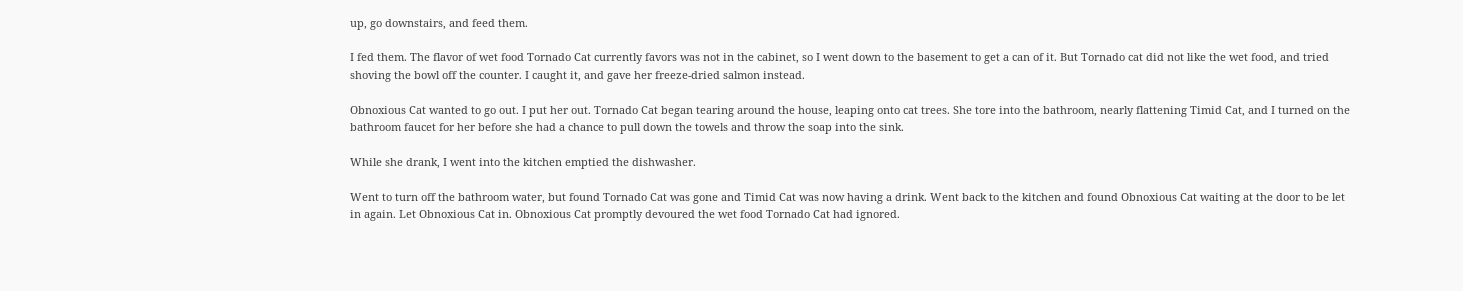up, go downstairs, and feed them.

I fed them. The flavor of wet food Tornado Cat currently favors was not in the cabinet, so I went down to the basement to get a can of it. But Tornado cat did not like the wet food, and tried shoving the bowl off the counter. I caught it, and gave her freeze-dried salmon instead.

Obnoxious Cat wanted to go out. I put her out. Tornado Cat began tearing around the house, leaping onto cat trees. She tore into the bathroom, nearly flattening Timid Cat, and I turned on the bathroom faucet for her before she had a chance to pull down the towels and throw the soap into the sink.

While she drank, I went into the kitchen emptied the dishwasher.

Went to turn off the bathroom water, but found Tornado Cat was gone and Timid Cat was now having a drink. Went back to the kitchen and found Obnoxious Cat waiting at the door to be let in again. Let Obnoxious Cat in. Obnoxious Cat promptly devoured the wet food Tornado Cat had ignored.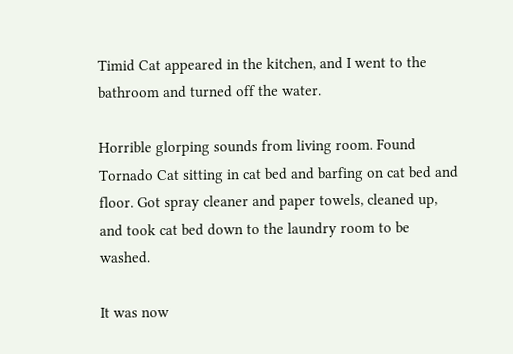Timid Cat appeared in the kitchen, and I went to the bathroom and turned off the water.

Horrible glorping sounds from living room. Found Tornado Cat sitting in cat bed and barfing on cat bed and floor. Got spray cleaner and paper towels, cleaned up, and took cat bed down to the laundry room to be washed.

It was now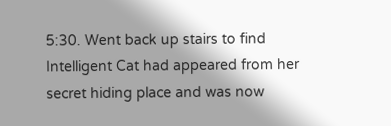5:30. Went back up stairs to find Intelligent Cat had appeared from her secret hiding place and was now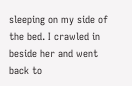sleeping on my side of the bed. I crawled in beside her and went back to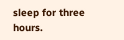sleep for three hours.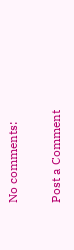No comments:

Post a Comment